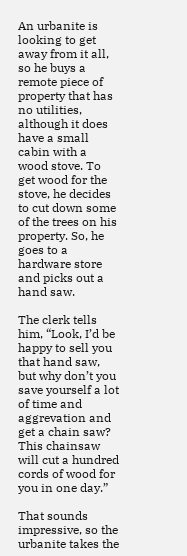An urbanite is looking to get away from it all, so he buys a remote piece of property that has no utilities, although it does have a small cabin with a wood stove. To get wood for the stove, he decides to cut down some of the trees on his property. So, he goes to a hardware store and picks out a hand saw.

The clerk tells him, “Look, I’d be happy to sell you that hand saw, but why don’t you save yourself a lot of time and aggrevation and get a chain saw? This chainsaw will cut a hundred cords of wood for you in one day.”

That sounds impressive, so the urbanite takes the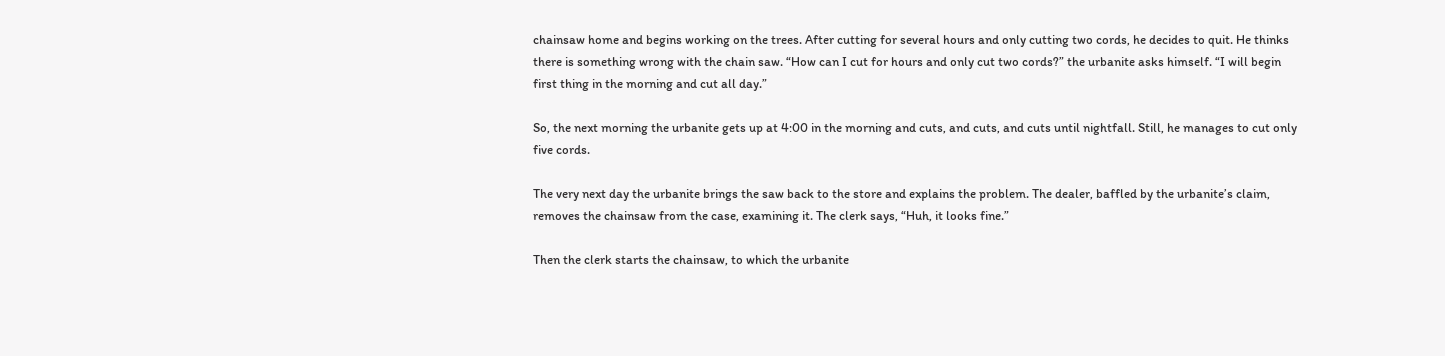chainsaw home and begins working on the trees. After cutting for several hours and only cutting two cords, he decides to quit. He thinks there is something wrong with the chain saw. “How can I cut for hours and only cut two cords?” the urbanite asks himself. “I will begin first thing in the morning and cut all day.”

So, the next morning the urbanite gets up at 4:00 in the morning and cuts, and cuts, and cuts until nightfall. Still, he manages to cut only five cords.

The very next day the urbanite brings the saw back to the store and explains the problem. The dealer, baffled by the urbanite’s claim, removes the chainsaw from the case, examining it. The clerk says, “Huh, it looks fine.”

Then the clerk starts the chainsaw, to which the urbanite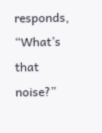responds, “What’s that noise?”